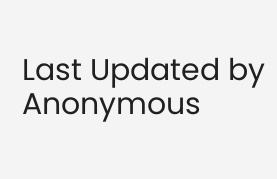Last Updated by Anonymous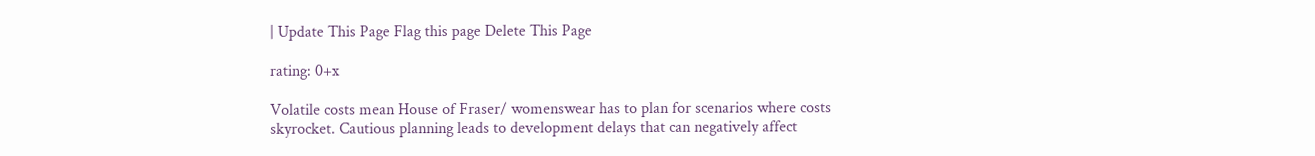| Update This Page Flag this page Delete This Page

rating: 0+x

Volatile costs mean House of Fraser/ womenswear has to plan for scenarios where costs skyrocket. Cautious planning leads to development delays that can negatively affect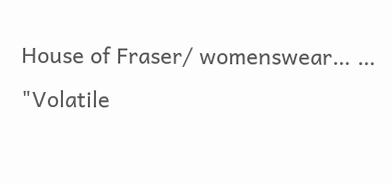House of Fraser/ womenswear… … "Volatile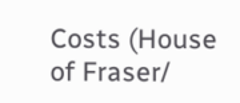Costs (House of Fraser/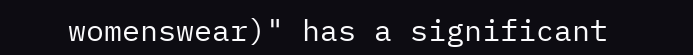womenswear)" has a significant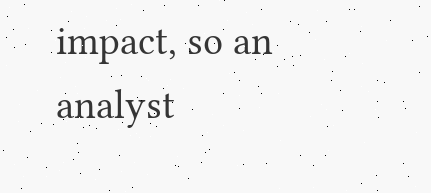impact, so an analyst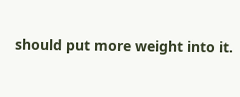should put more weight into it.